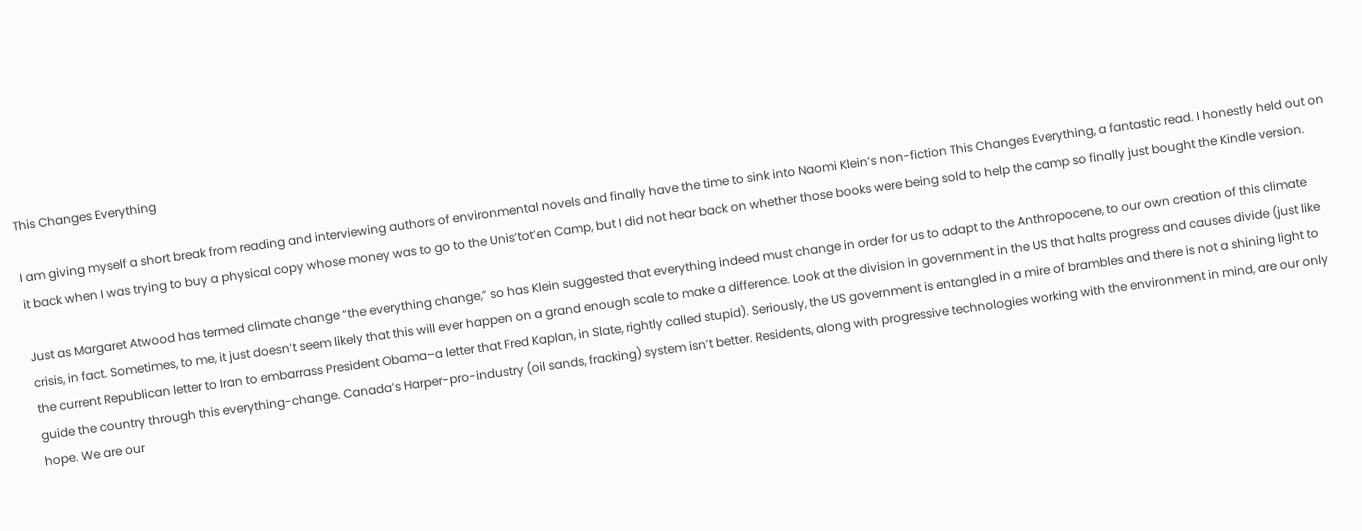This Changes Everything

I am giving myself a short break from reading and interviewing authors of environmental novels and finally have the time to sink into Naomi Klein’s non-fiction This Changes Everything, a fantastic read. I honestly held out on it back when I was trying to buy a physical copy whose money was to go to the Unis’tot’en Camp, but I did not hear back on whether those books were being sold to help the camp so finally just bought the Kindle version.

Just as Margaret Atwood has termed climate change “the everything change,” so has Klein suggested that everything indeed must change in order for us to adapt to the Anthropocene, to our own creation of this climate crisis, in fact. Sometimes, to me, it just doesn’t seem likely that this will ever happen on a grand enough scale to make a difference. Look at the division in government in the US that halts progress and causes divide (just like the current Republican letter to Iran to embarrass President Obama–a letter that Fred Kaplan, in Slate, rightly called stupid). Seriously, the US government is entangled in a mire of brambles and there is not a shining light to guide the country through this everything-change. Canada’s Harper-pro-industry (oil sands, fracking) system isn’t better. Residents, along with progressive technologies working with the environment in mind, are our only hope. We are our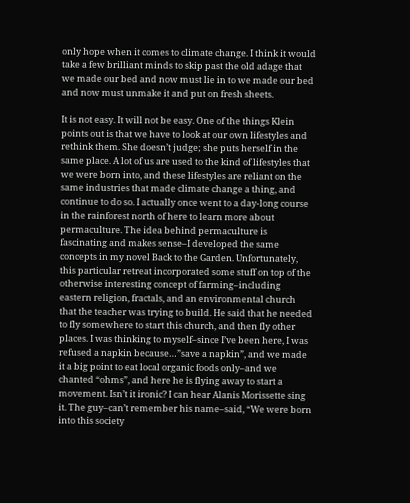only hope when it comes to climate change. I think it would take a few brilliant minds to skip past the old adage that we made our bed and now must lie in to we made our bed and now must unmake it and put on fresh sheets.

It is not easy. It will not be easy. One of the things Klein points out is that we have to look at our own lifestyles and rethink them. She doesn’t judge; she puts herself in the same place. A lot of us are used to the kind of lifestyles that we were born into, and these lifestyles are reliant on the same industries that made climate change a thing, and continue to do so. I actually once went to a day-long course in the rainforest north of here to learn more about permaculture. The idea behind permaculture is fascinating and makes sense–I developed the same concepts in my novel Back to the Garden. Unfortunately, this particular retreat incorporated some stuff on top of the otherwise interesting concept of farming–including eastern religion, fractals, and an environmental church that the teacher was trying to build. He said that he needed to fly somewhere to start this church, and then fly other places. I was thinking to myself–since I’ve been here, I was refused a napkin because…”save a napkin”, and we made it a big point to eat local organic foods only–and we chanted “ohms”, and here he is flying away to start a movement. Isn’t it ironic? I can hear Alanis Morissette sing it. The guy–can’t remember his name–said, “We were born into this society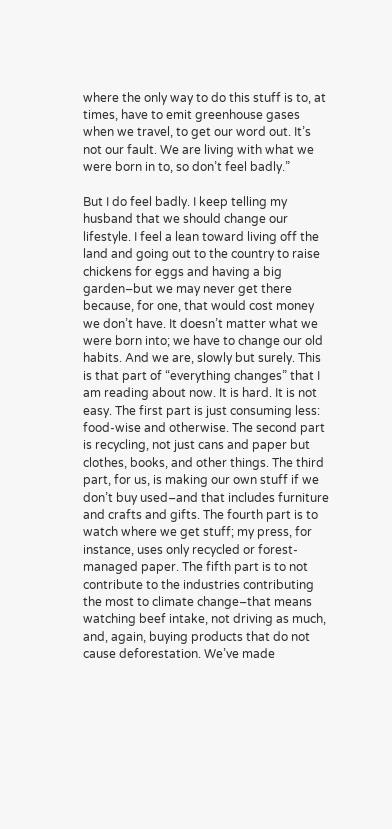where the only way to do this stuff is to, at times, have to emit greenhouse gases when we travel, to get our word out. It’s not our fault. We are living with what we were born in to, so don’t feel badly.”

But I do feel badly. I keep telling my husband that we should change our lifestyle. I feel a lean toward living off the land and going out to the country to raise chickens for eggs and having a big garden–but we may never get there because, for one, that would cost money we don’t have. It doesn’t matter what we were born into; we have to change our old habits. And we are, slowly but surely. This is that part of “everything changes” that I am reading about now. It is hard. It is not easy. The first part is just consuming less: food-wise and otherwise. The second part is recycling, not just cans and paper but clothes, books, and other things. The third part, for us, is making our own stuff if we don’t buy used–and that includes furniture and crafts and gifts. The fourth part is to watch where we get stuff; my press, for instance, uses only recycled or forest-managed paper. The fifth part is to not contribute to the industries contributing the most to climate change–that means watching beef intake, not driving as much, and, again, buying products that do not cause deforestation. We’ve made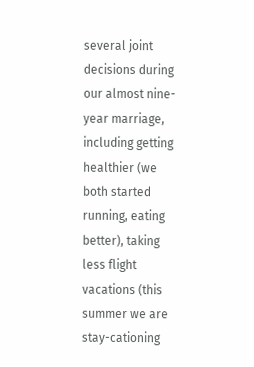several joint decisions during our almost nine-year marriage, including getting healthier (we both started running, eating better), taking less flight vacations (this summer we are stay-cationing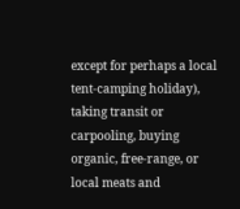except for perhaps a local tent-camping holiday), taking transit or carpooling, buying organic, free-range, or local meats and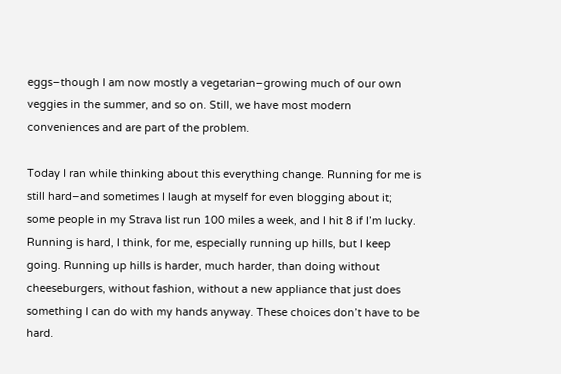eggs–though I am now mostly a vegetarian–growing much of our own veggies in the summer, and so on. Still, we have most modern conveniences and are part of the problem.

Today I ran while thinking about this everything change. Running for me is still hard–and sometimes I laugh at myself for even blogging about it; some people in my Strava list run 100 miles a week, and I hit 8 if I’m lucky. Running is hard, I think, for me, especially running up hills, but I keep going. Running up hills is harder, much harder, than doing without cheeseburgers, without fashion, without a new appliance that just does something I can do with my hands anyway. These choices don’t have to be hard.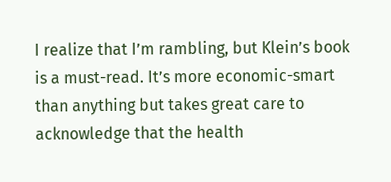I realize that I’m rambling, but Klein’s book is a must-read. It’s more economic-smart than anything but takes great care to acknowledge that the health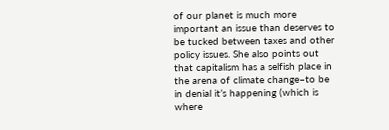of our planet is much more important an issue than deserves to be tucked between taxes and other policy issues. She also points out that capitalism has a selfish place in the arena of climate change–to be in denial it’s happening (which is where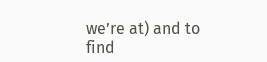we’re at) and to find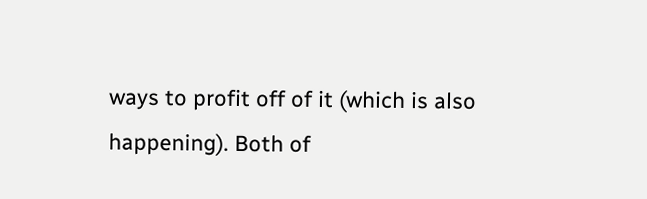ways to profit off of it (which is also happening). Both of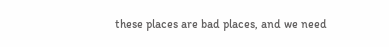these places are bad places, and we need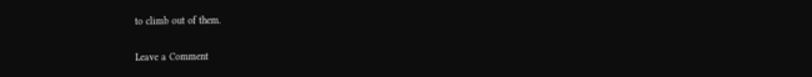to climb out of them.

Leave a Comment